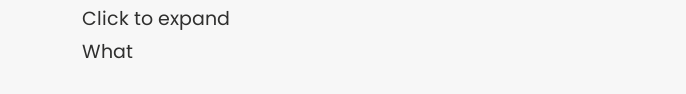Click to expand
What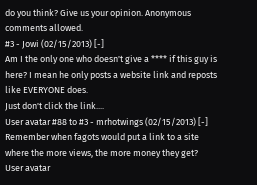do you think? Give us your opinion. Anonymous comments allowed.
#3 - Jowi (02/15/2013) [-]
Am I the only one who doesn't give a **** if this guy is here? I mean he only posts a website link and reposts like EVERYONE does.
Just don't click the link....
User avatar #88 to #3 - mrhotwings (02/15/2013) [-]
Remember when fagots would put a link to a site where the more views, the more money they get?
User avatar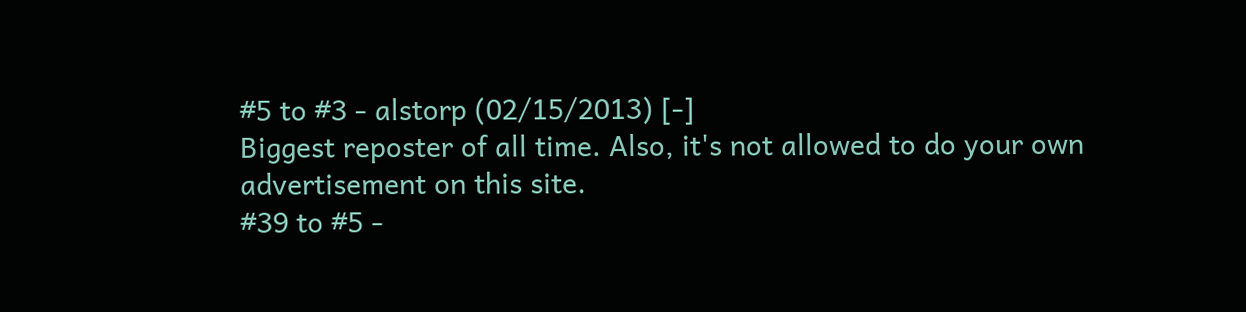#5 to #3 - alstorp (02/15/2013) [-]
Biggest reposter of all time. Also, it's not allowed to do your own advertisement on this site.
#39 to #5 -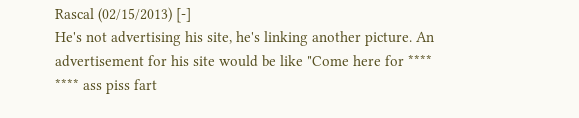Rascal (02/15/2013) [-]
He's not advertising his site, he's linking another picture. An advertisement for his site would be like "Come here for **** **** ass piss fart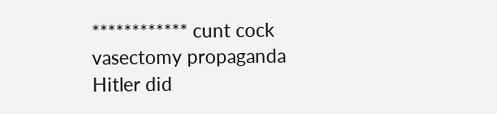************ cunt cock vasectomy propaganda Hitler did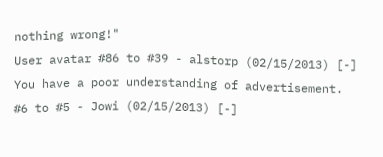nothing wrong!"
User avatar #86 to #39 - alstorp (02/15/2013) [-]
You have a poor understanding of advertisement.
#6 to #5 - Jowi (02/15/2013) [-]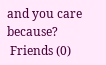and you care because?
 Friends (0)